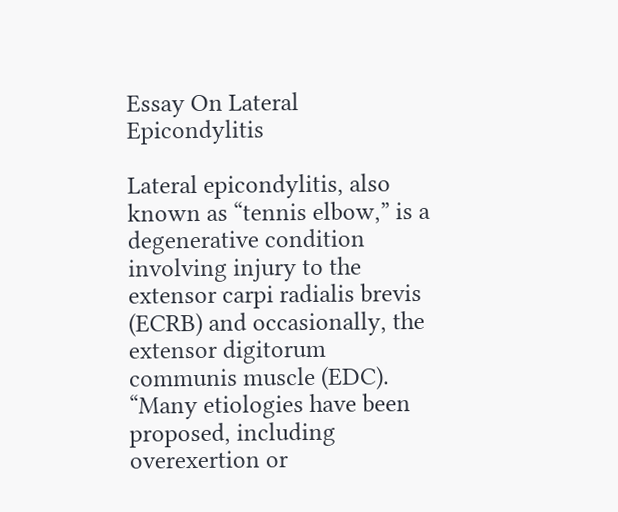Essay On Lateral Epicondylitis

Lateral epicondylitis, also known as “tennis elbow,” is a degenerative condition involving injury to the extensor carpi radialis brevis (ECRB) and occasionally, the extensor digitorum communis muscle (EDC). “Many etiologies have been proposed, including overexertion or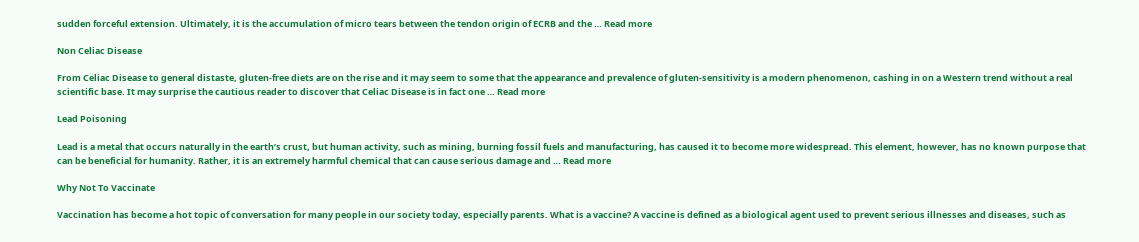sudden forceful extension. Ultimately, it is the accumulation of micro tears between the tendon origin of ECRB and the … Read more

Non Celiac Disease

From Celiac Disease to general distaste, gluten-free diets are on the rise and it may seem to some that the appearance and prevalence of gluten-sensitivity is a modern phenomenon, cashing in on a Western trend without a real scientific base. It may surprise the cautious reader to discover that Celiac Disease is in fact one … Read more

Lead Poisoning

Lead is a metal that occurs naturally in the earth’s crust, but human activity, such as mining, burning fossil fuels and manufacturing, has caused it to become more widespread. This element, however, has no known purpose that can be beneficial for humanity. Rather, it is an extremely harmful chemical that can cause serious damage and … Read more

Why Not To Vaccinate

Vaccination has become a hot topic of conversation for many people in our society today, especially parents. What is a vaccine? A vaccine is defined as a biological agent used to prevent serious illnesses and diseases, such as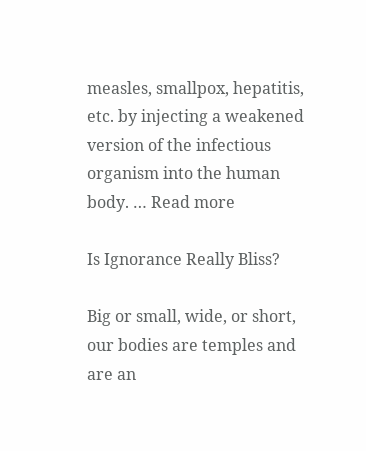measles, smallpox, hepatitis, etc. by injecting a weakened version of the infectious organism into the human body. … Read more

Is Ignorance Really Bliss?

Big or small, wide, or short, our bodies are temples and are an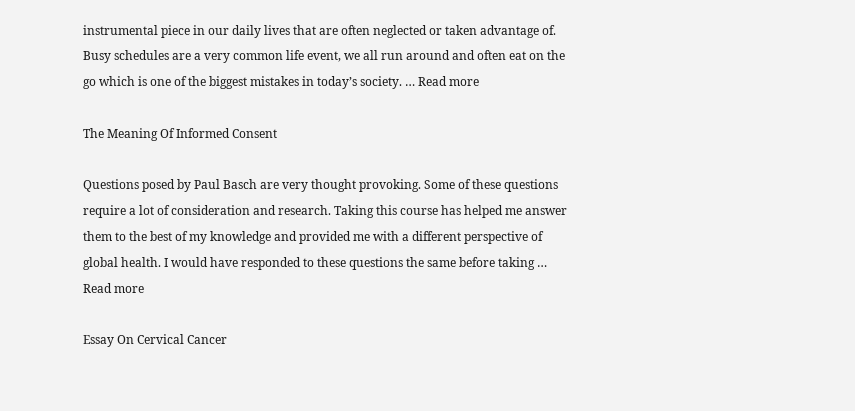instrumental piece in our daily lives that are often neglected or taken advantage of. Busy schedules are a very common life event, we all run around and often eat on the go which is one of the biggest mistakes in today’s society. … Read more

The Meaning Of Informed Consent

Questions posed by Paul Basch are very thought provoking. Some of these questions require a lot of consideration and research. Taking this course has helped me answer them to the best of my knowledge and provided me with a different perspective of global health. I would have responded to these questions the same before taking … Read more

Essay On Cervical Cancer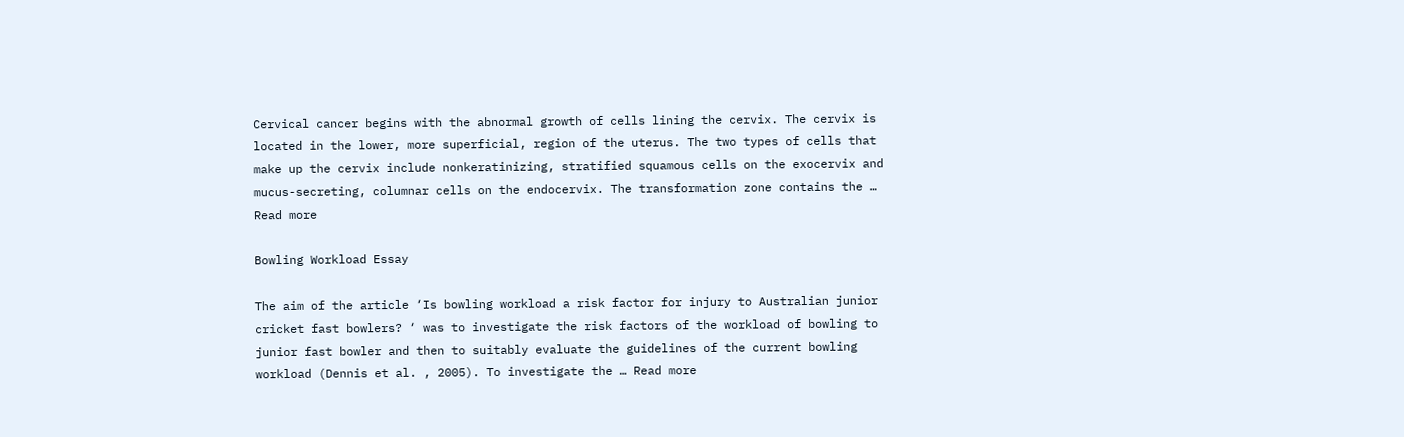Cervical cancer begins with the abnormal growth of cells lining the cervix. The cervix is located in the lower, more superficial, region of the uterus. The two types of cells that make up the cervix include nonkeratinizing, stratified squamous cells on the exocervix and mucus-secreting, columnar cells on the endocervix. The transformation zone contains the … Read more

Bowling Workload Essay

The aim of the article ‘Is bowling workload a risk factor for injury to Australian junior cricket fast bowlers? ‘ was to investigate the risk factors of the workload of bowling to junior fast bowler and then to suitably evaluate the guidelines of the current bowling workload (Dennis et al. , 2005). To investigate the … Read more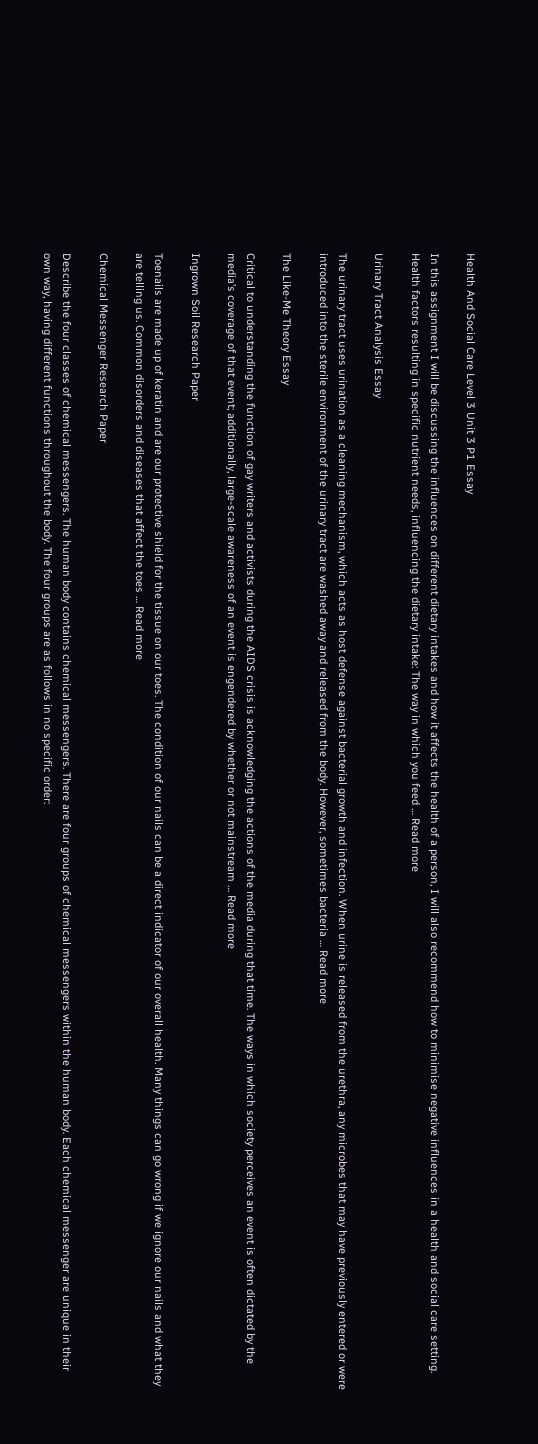Health And Social Care Level 3 Unit 3 P1 Essay

In this assignment I will be discussing the influences on different dietary intakes and how it affects the health of a person, I will also recommend how to minimise negative influences in a health and social care setting. Health factors resulting in specific nutrient needs, influencing the dietary intake: The way in which you feed … Read more

Urinary Tract Analysis Essay

The urinary tract uses urination as a cleaning mechanism, which acts as host defense against bacterial growth and infection. When urine is released from the urethra, any microbes that may have previously entered or were introduced into the sterile environment of the urinary tract are washed away and released from the body. However, sometimes bacteria … Read more

The Like-Me Theory Essay

Critical to understanding the function of gay writers and activists during the AIDS crisis is acknowledging the actions of the media during that time. The ways in which society perceives an event is often dictated by the media’s coverage of that event; additionally, large-scale awareness of an event is engendered by whether or not mainstream … Read more

Ingrown Soil Research Paper

Toenails are made up of keratin and are our protective shield for the tissue on our toes. The condition of our nails can be a direct indicator of our overall health. Many things can go wrong if we ignore our nails and what they are telling us. Common disorders and diseases that affect the toes … Read more

Chemical Messenger Research Paper

Describe the four classes of chemical messengers. The human body contains chemical messengers. There are four groups of chemical messengers within the human body. Each chemical messenger are unique in their own way, having different functions throughout the body. The four groups are as follows in no specific order: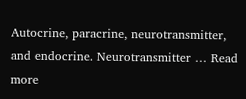Autocrine, paracrine, neurotransmitter, and endocrine. Neurotransmitter … Read more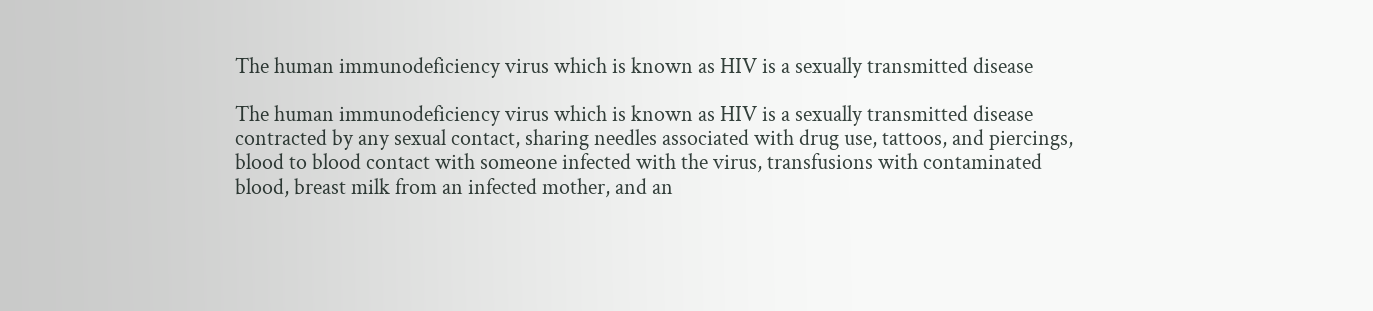The human immunodeficiency virus which is known as HIV is a sexually transmitted disease

The human immunodeficiency virus which is known as HIV is a sexually transmitted disease contracted by any sexual contact, sharing needles associated with drug use, tattoos, and piercings, blood to blood contact with someone infected with the virus, transfusions with contaminated blood, breast milk from an infected mother, and an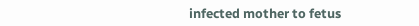infected mother to fetus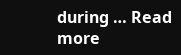during … Read more